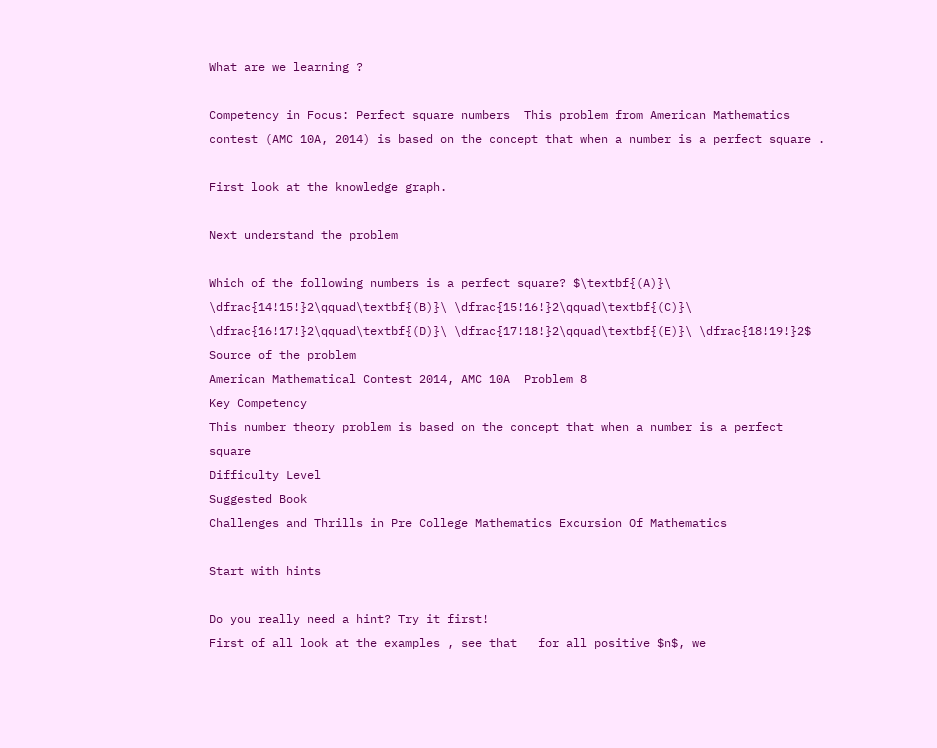What are we learning ?

Competency in Focus: Perfect square numbers  This problem from American Mathematics contest (AMC 10A, 2014) is based on the concept that when a number is a perfect square .

First look at the knowledge graph.

Next understand the problem

Which of the following numbers is a perfect square? $\textbf{(A)}\ \dfrac{14!15!}2\qquad\textbf{(B)}\ \dfrac{15!16!}2\qquad\textbf{(C)}\ \dfrac{16!17!}2\qquad\textbf{(D)}\ \dfrac{17!18!}2\qquad\textbf{(E)}\ \dfrac{18!19!}2$
Source of the problem
American Mathematical Contest 2014, AMC 10A  Problem 8
Key Competency
This number theory problem is based on the concept that when a number is a perfect square
Difficulty Level
Suggested Book
Challenges and Thrills in Pre College Mathematics Excursion Of Mathematics

Start with hints

Do you really need a hint? Try it first!
First of all look at the examples , see that   for all positive $n$, we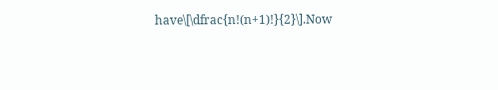have\[\dfrac{n!(n+1)!}{2}\].Now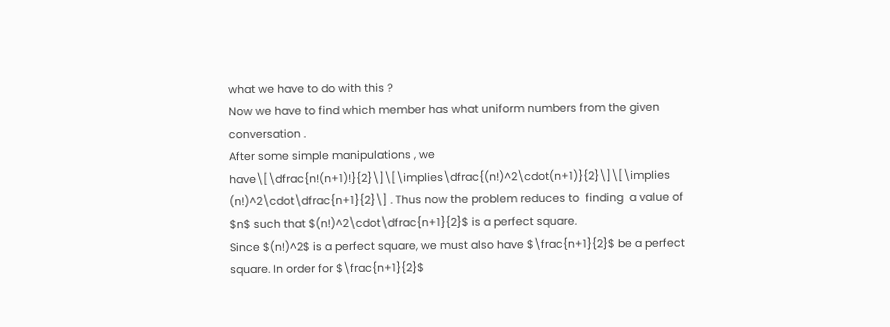what we have to do with this ?
Now we have to find which member has what uniform numbers from the given  conversation .
After some simple manipulations , we have\[\dfrac{n!(n+1)!}{2}\]\[\implies\dfrac{(n!)^2\cdot(n+1)}{2}\]\[\implies (n!)^2\cdot\dfrac{n+1}{2}\] . Thus now the problem reduces to  finding  a value of $n$ such that $(n!)^2\cdot\dfrac{n+1}{2}$ is a perfect square.
Since $(n!)^2$ is a perfect square, we must also have $\frac{n+1}{2}$ be a perfect square. In order for $\frac{n+1}{2}$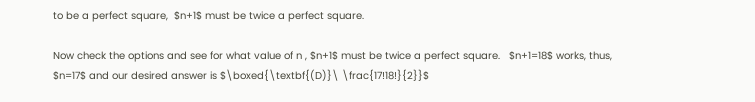to be a perfect square,  $n+1$ must be twice a perfect square.

Now check the options and see for what value of n , $n+1$ must be twice a perfect square.   $n+1=18$ works, thus, $n=17$ and our desired answer is $\boxed{\textbf{(D)}\ \frac{17!18!}{2}}$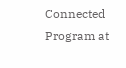Connected Program at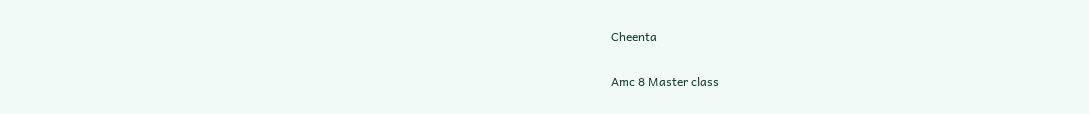Cheenta

Amc 8 Master class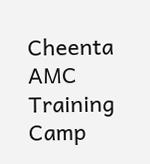Cheenta AMC Training Camp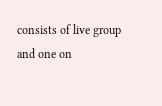consists of live group and one on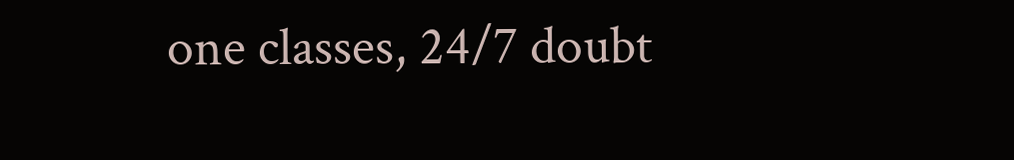one classes, 24/7 doubt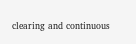clearing and continuous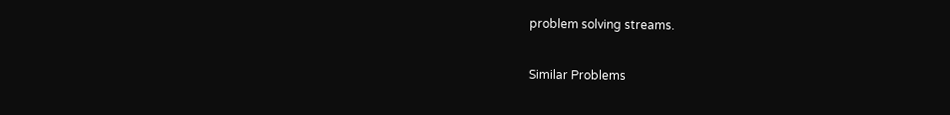problem solving streams.

Similar Problems